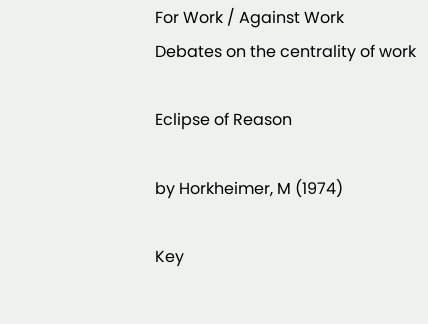For Work / Against Work
Debates on the centrality of work

Eclipse of Reason

by Horkheimer, M (1974)

Key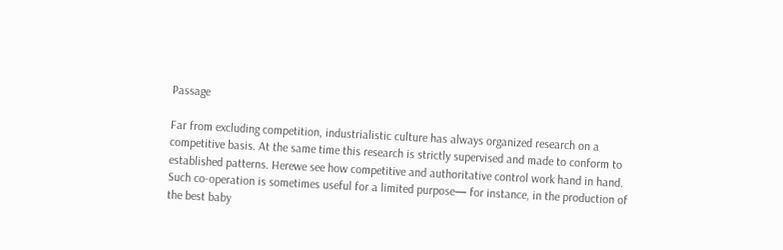Passage

Far from excluding competition, industrialistic culture has always organized research on a competitive basis. At the same time this research is strictly supervised and made to conform to established patterns. Herewe see how competitive and authoritative control work hand in hand. Such co-operation is sometimes useful for a limited purpose— for instance, in the production of the best baby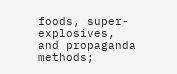foods, super-explosives, and propaganda methods;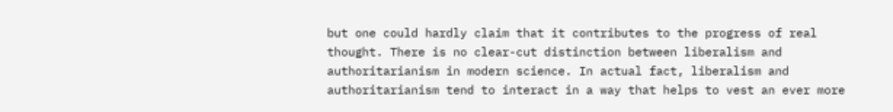but one could hardly claim that it contributes to the progress of real thought. There is no clear-cut distinction between liberalism and authoritarianism in modern science. In actual fact, liberalism and authoritarianism tend to interact in a way that helps to vest an ever more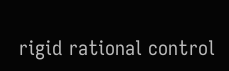rigid rational control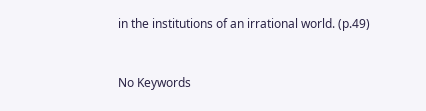in the institutions of an irrational world. (p.49)


No Keywords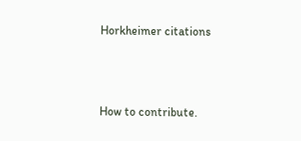Horkheimer citations



How to contribute.